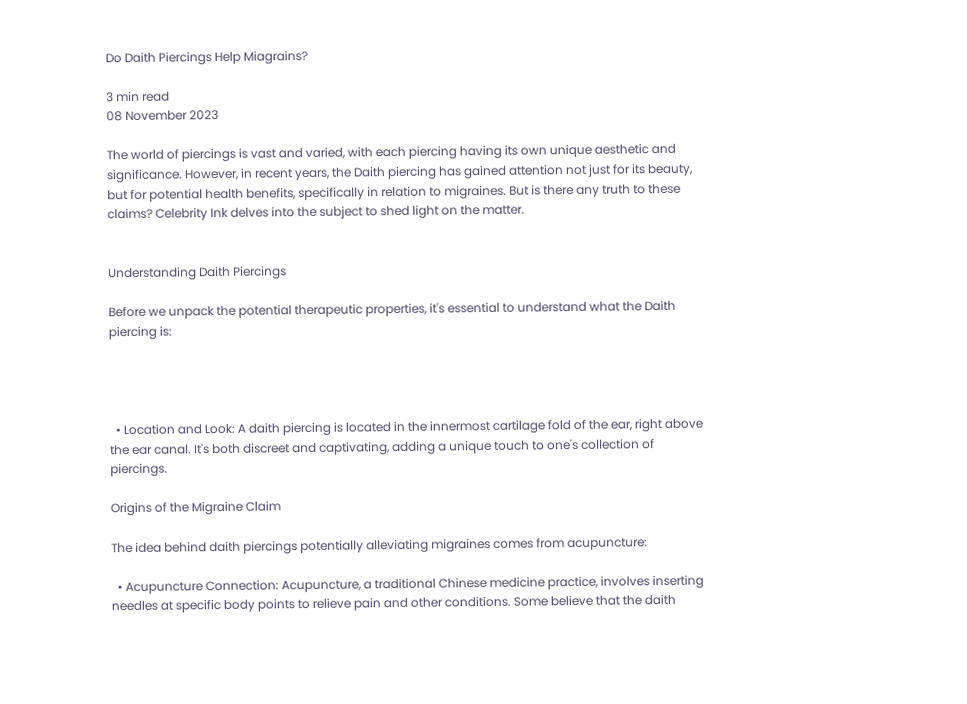Do Daith Piercings Help Miagrains?

3 min read
08 November 2023

The world of piercings is vast and varied, with each piercing having its own unique aesthetic and significance. However, in recent years, the Daith piercing has gained attention not just for its beauty, but for potential health benefits, specifically in relation to migraines. But is there any truth to these claims? Celebrity Ink delves into the subject to shed light on the matter.


Understanding Daith Piercings

Before we unpack the potential therapeutic properties, it's essential to understand what the Daith piercing is:




  • Location and Look: A daith piercing is located in the innermost cartilage fold of the ear, right above the ear canal. It's both discreet and captivating, adding a unique touch to one's collection of piercings.

Origins of the Migraine Claim

The idea behind daith piercings potentially alleviating migraines comes from acupuncture:

  • Acupuncture Connection: Acupuncture, a traditional Chinese medicine practice, involves inserting needles at specific body points to relieve pain and other conditions. Some believe that the daith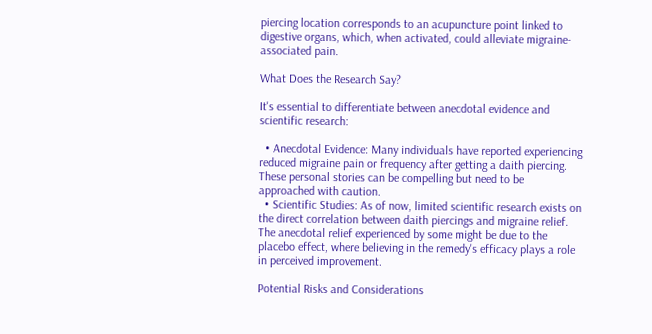piercing location corresponds to an acupuncture point linked to digestive organs, which, when activated, could alleviate migraine-associated pain.

What Does the Research Say?

It's essential to differentiate between anecdotal evidence and scientific research:

  • Anecdotal Evidence: Many individuals have reported experiencing reduced migraine pain or frequency after getting a daith piercing. These personal stories can be compelling but need to be approached with caution.
  • Scientific Studies: As of now, limited scientific research exists on the direct correlation between daith piercings and migraine relief. The anecdotal relief experienced by some might be due to the placebo effect, where believing in the remedy's efficacy plays a role in perceived improvement.

Potential Risks and Considerations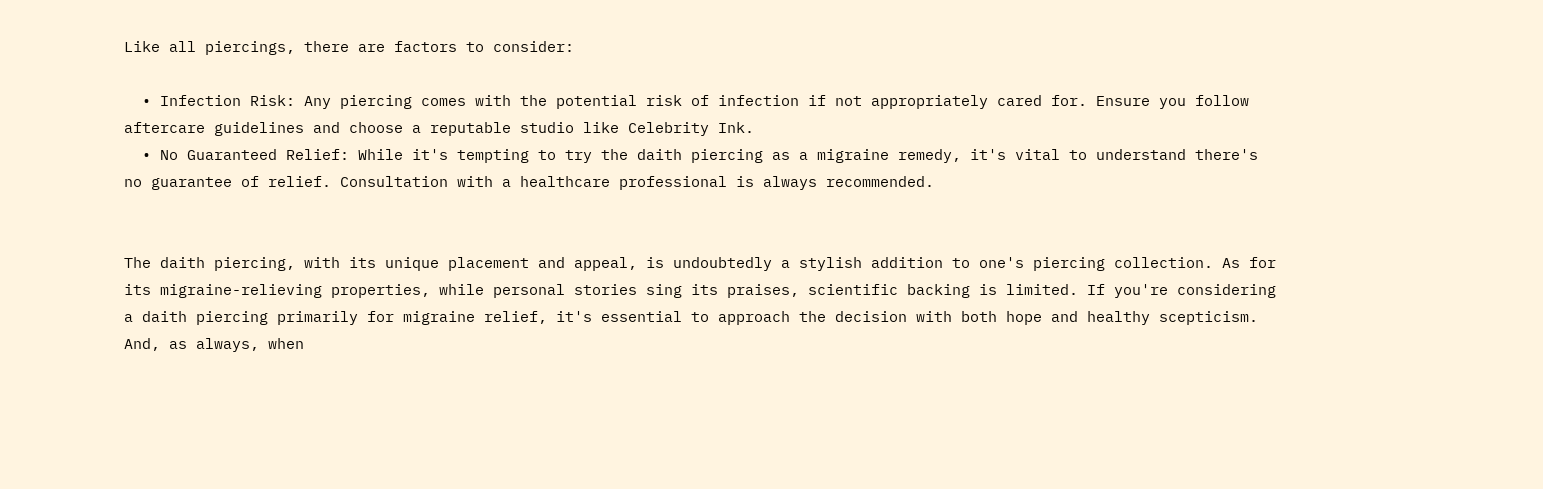Like all piercings, there are factors to consider:

  • Infection Risk: Any piercing comes with the potential risk of infection if not appropriately cared for. Ensure you follow aftercare guidelines and choose a reputable studio like Celebrity Ink.
  • No Guaranteed Relief: While it's tempting to try the daith piercing as a migraine remedy, it's vital to understand there's no guarantee of relief. Consultation with a healthcare professional is always recommended.


The daith piercing, with its unique placement and appeal, is undoubtedly a stylish addition to one's piercing collection. As for its migraine-relieving properties, while personal stories sing its praises, scientific backing is limited. If you're considering a daith piercing primarily for migraine relief, it's essential to approach the decision with both hope and healthy scepticism. And, as always, when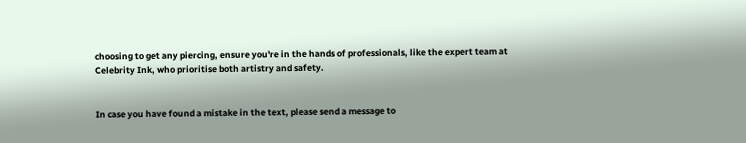choosing to get any piercing, ensure you're in the hands of professionals, like the expert team at Celebrity Ink, who prioritise both artistry and safety.


In case you have found a mistake in the text, please send a message to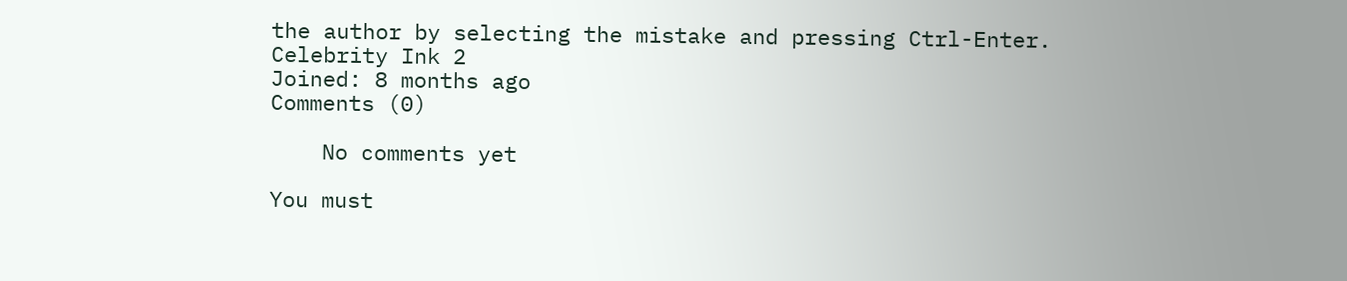the author by selecting the mistake and pressing Ctrl-Enter.
Celebrity Ink 2
Joined: 8 months ago
Comments (0)

    No comments yet

You must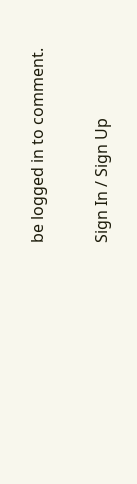be logged in to comment.

Sign In / Sign Up